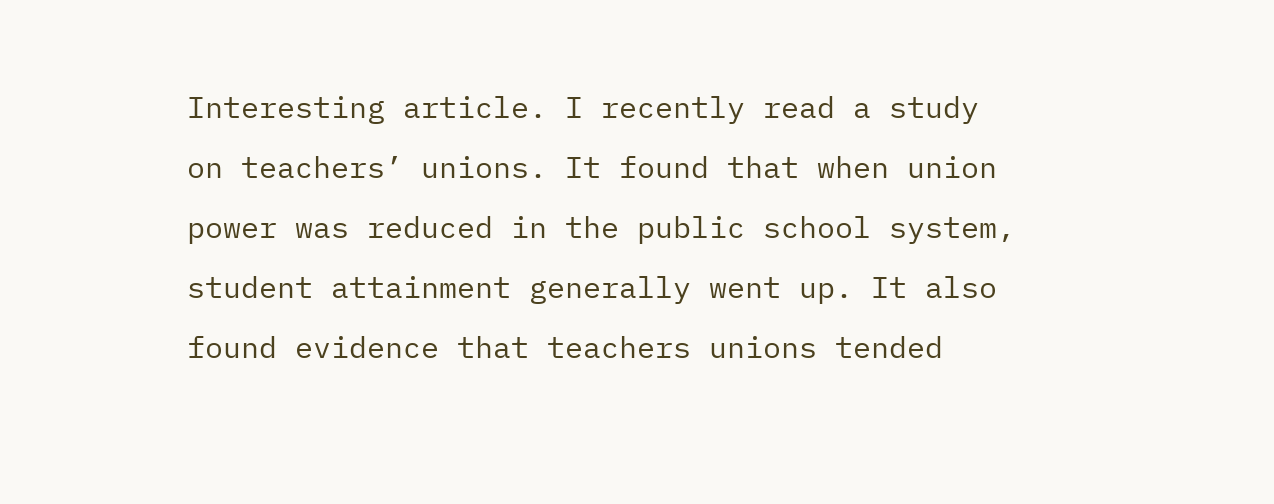Interesting article. I recently read a study on teachers’ unions. It found that when union power was reduced in the public school system, student attainment generally went up. It also found evidence that teachers unions tended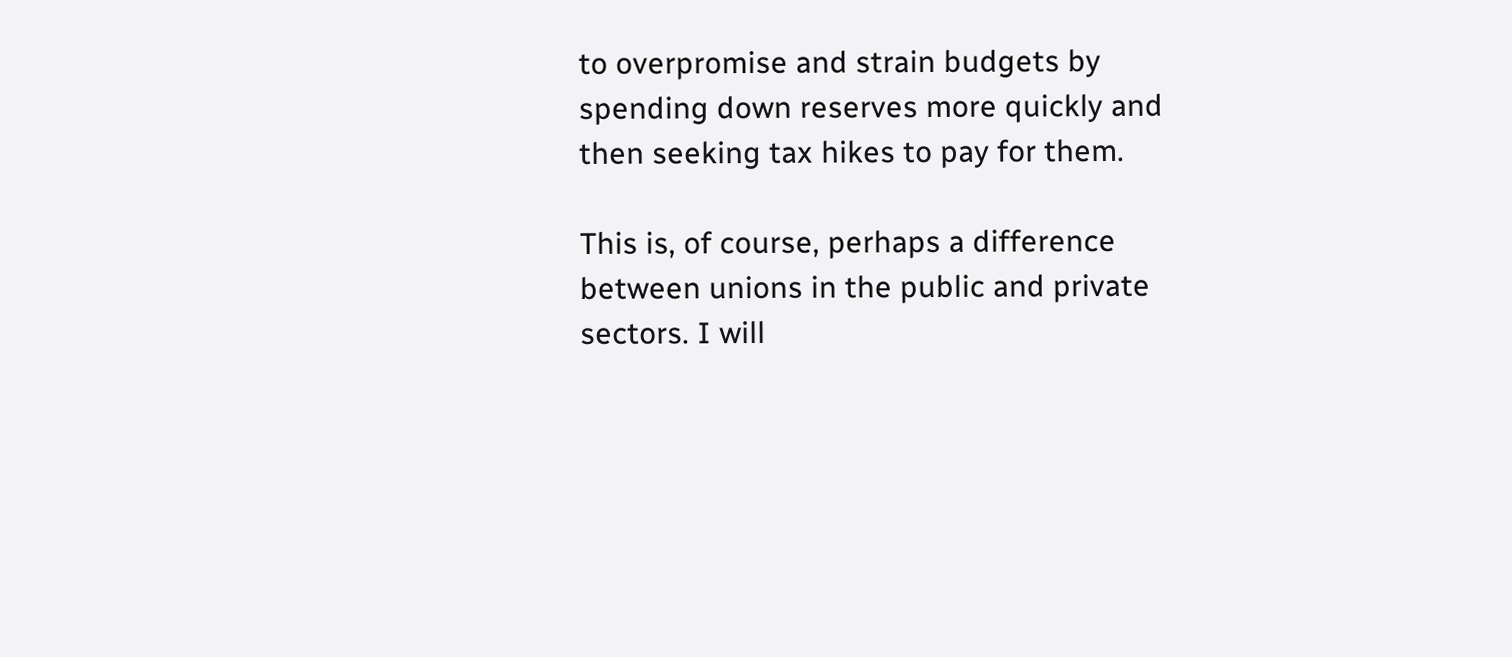to overpromise and strain budgets by spending down reserves more quickly and then seeking tax hikes to pay for them.

This is, of course, perhaps a difference between unions in the public and private sectors. I will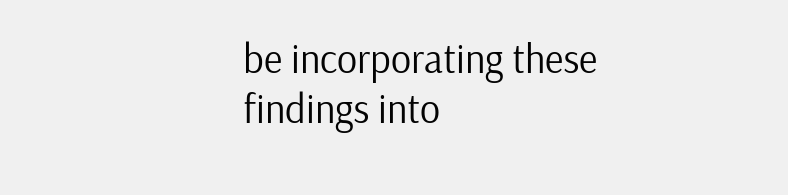be incorporating these findings into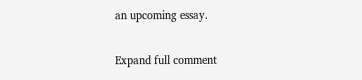an upcoming essay.

Expand full comment